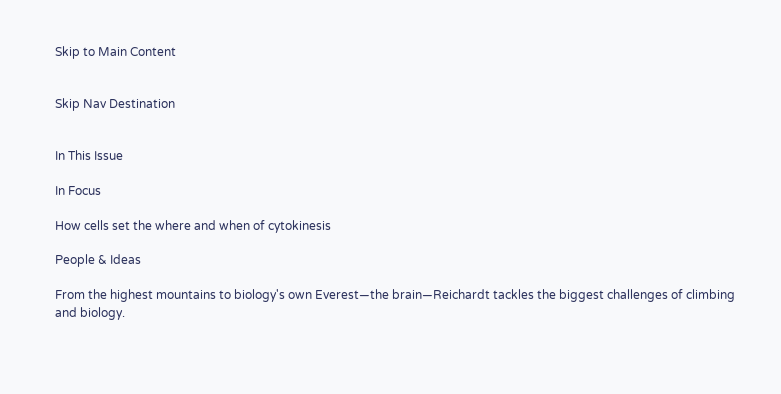Skip to Main Content


Skip Nav Destination


In This Issue

In Focus

How cells set the where and when of cytokinesis

People & Ideas

From the highest mountains to biology's own Everest—the brain—Reichardt tackles the biggest challenges of climbing and biology.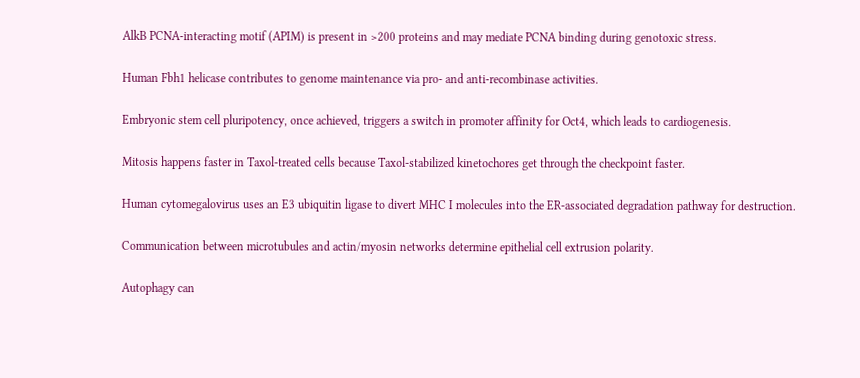AlkB PCNA-interacting motif (APIM) is present in >200 proteins and may mediate PCNA binding during genotoxic stress.

Human Fbh1 helicase contributes to genome maintenance via pro- and anti-recombinase activities.

Embryonic stem cell pluripotency, once achieved, triggers a switch in promoter affinity for Oct4, which leads to cardiogenesis.

Mitosis happens faster in Taxol-treated cells because Taxol-stabilized kinetochores get through the checkpoint faster.

Human cytomegalovirus uses an E3 ubiquitin ligase to divert MHC I molecules into the ER-associated degradation pathway for destruction.

Communication between microtubules and actin/myosin networks determine epithelial cell extrusion polarity.

Autophagy can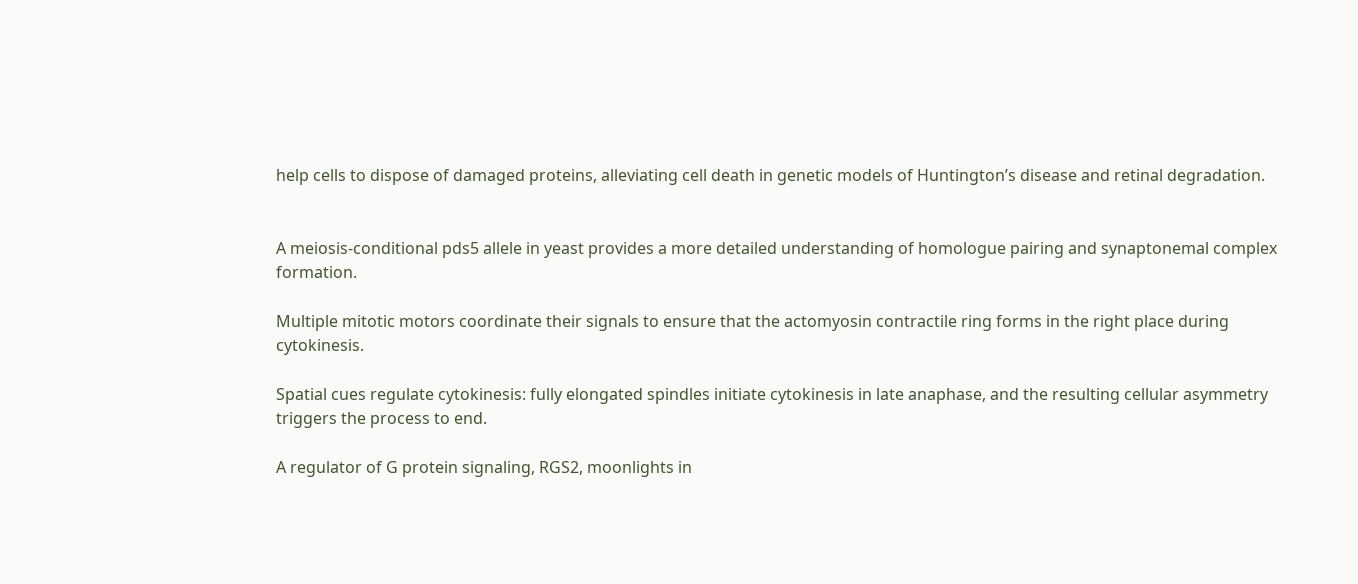help cells to dispose of damaged proteins, alleviating cell death in genetic models of Huntington’s disease and retinal degradation.


A meiosis-conditional pds5 allele in yeast provides a more detailed understanding of homologue pairing and synaptonemal complex formation.

Multiple mitotic motors coordinate their signals to ensure that the actomyosin contractile ring forms in the right place during cytokinesis.

Spatial cues regulate cytokinesis: fully elongated spindles initiate cytokinesis in late anaphase, and the resulting cellular asymmetry triggers the process to end.

A regulator of G protein signaling, RGS2, moonlights in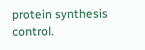protein synthesis control.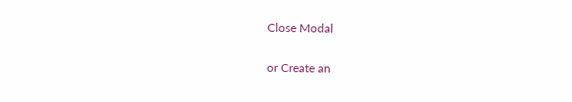Close Modal

or Create an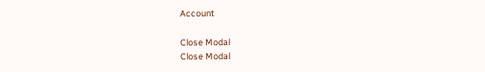Account

Close Modal
Close Modal